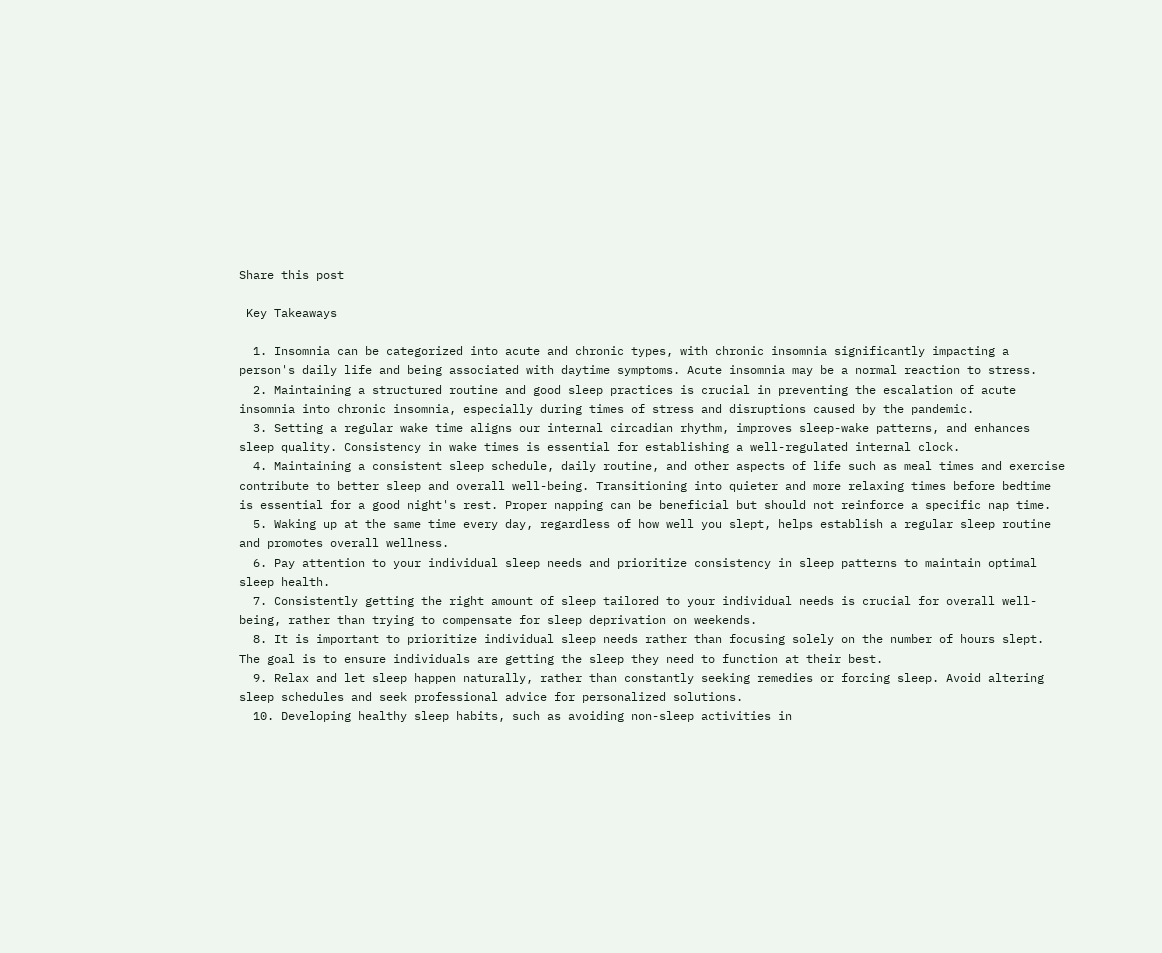Share this post

 Key Takeaways

  1. Insomnia can be categorized into acute and chronic types, with chronic insomnia significantly impacting a person's daily life and being associated with daytime symptoms. Acute insomnia may be a normal reaction to stress.
  2. Maintaining a structured routine and good sleep practices is crucial in preventing the escalation of acute insomnia into chronic insomnia, especially during times of stress and disruptions caused by the pandemic.
  3. Setting a regular wake time aligns our internal circadian rhythm, improves sleep-wake patterns, and enhances sleep quality. Consistency in wake times is essential for establishing a well-regulated internal clock.
  4. Maintaining a consistent sleep schedule, daily routine, and other aspects of life such as meal times and exercise contribute to better sleep and overall well-being. Transitioning into quieter and more relaxing times before bedtime is essential for a good night's rest. Proper napping can be beneficial but should not reinforce a specific nap time.
  5. Waking up at the same time every day, regardless of how well you slept, helps establish a regular sleep routine and promotes overall wellness.
  6. Pay attention to your individual sleep needs and prioritize consistency in sleep patterns to maintain optimal sleep health.
  7. Consistently getting the right amount of sleep tailored to your individual needs is crucial for overall well-being, rather than trying to compensate for sleep deprivation on weekends.
  8. It is important to prioritize individual sleep needs rather than focusing solely on the number of hours slept. The goal is to ensure individuals are getting the sleep they need to function at their best.
  9. Relax and let sleep happen naturally, rather than constantly seeking remedies or forcing sleep. Avoid altering sleep schedules and seek professional advice for personalized solutions.
  10. Developing healthy sleep habits, such as avoiding non-sleep activities in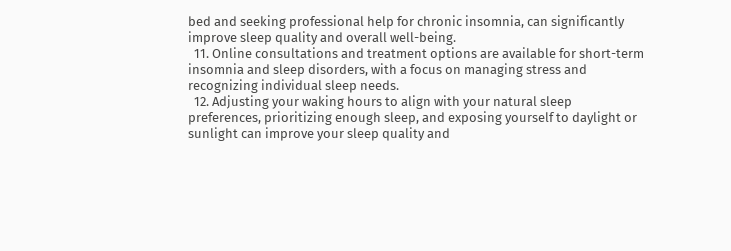bed and seeking professional help for chronic insomnia, can significantly improve sleep quality and overall well-being.
  11. Online consultations and treatment options are available for short-term insomnia and sleep disorders, with a focus on managing stress and recognizing individual sleep needs.
  12. Adjusting your waking hours to align with your natural sleep preferences, prioritizing enough sleep, and exposing yourself to daylight or sunlight can improve your sleep quality and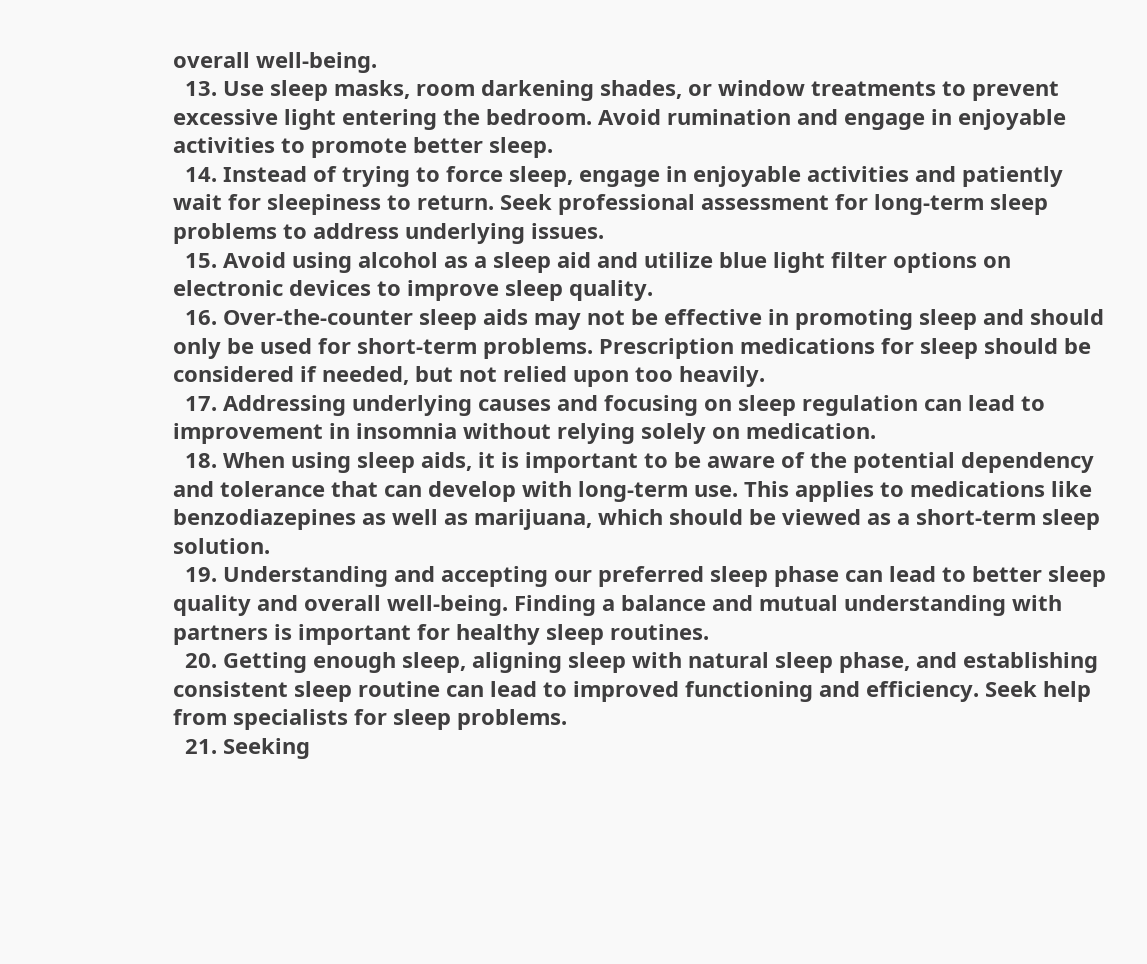overall well-being.
  13. Use sleep masks, room darkening shades, or window treatments to prevent excessive light entering the bedroom. Avoid rumination and engage in enjoyable activities to promote better sleep.
  14. Instead of trying to force sleep, engage in enjoyable activities and patiently wait for sleepiness to return. Seek professional assessment for long-term sleep problems to address underlying issues.
  15. Avoid using alcohol as a sleep aid and utilize blue light filter options on electronic devices to improve sleep quality.
  16. Over-the-counter sleep aids may not be effective in promoting sleep and should only be used for short-term problems. Prescription medications for sleep should be considered if needed, but not relied upon too heavily.
  17. Addressing underlying causes and focusing on sleep regulation can lead to improvement in insomnia without relying solely on medication.
  18. When using sleep aids, it is important to be aware of the potential dependency and tolerance that can develop with long-term use. This applies to medications like benzodiazepines as well as marijuana, which should be viewed as a short-term sleep solution.
  19. Understanding and accepting our preferred sleep phase can lead to better sleep quality and overall well-being. Finding a balance and mutual understanding with partners is important for healthy sleep routines.
  20. Getting enough sleep, aligning sleep with natural sleep phase, and establishing consistent sleep routine can lead to improved functioning and efficiency. Seek help from specialists for sleep problems.
  21. Seeking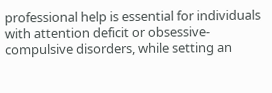professional help is essential for individuals with attention deficit or obsessive-compulsive disorders, while setting an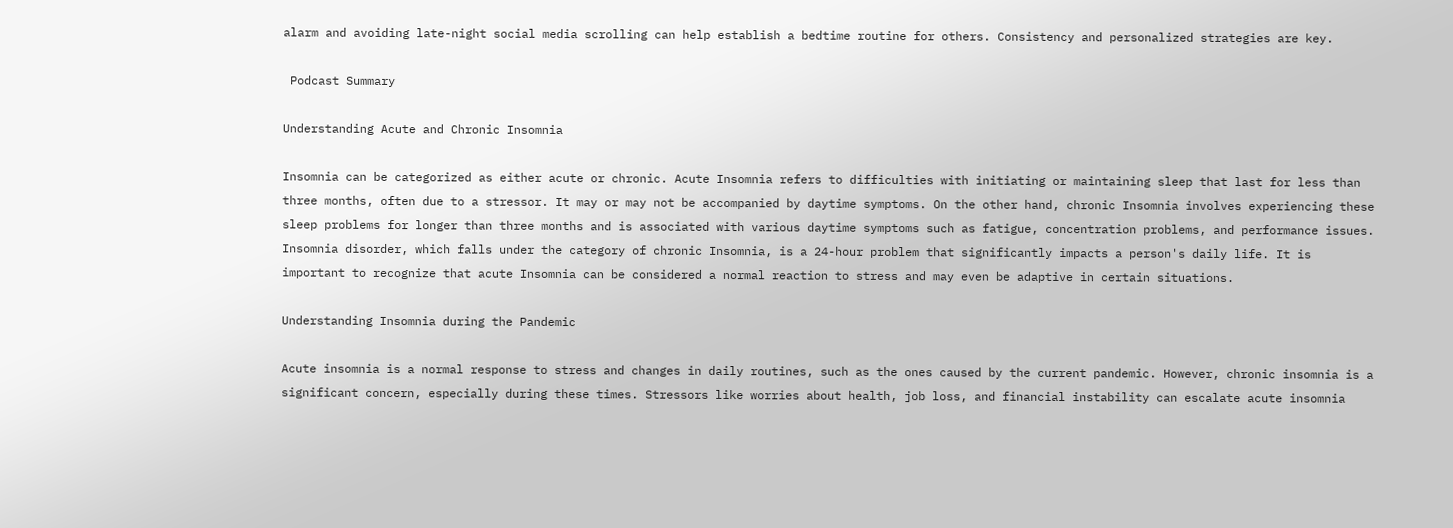alarm and avoiding late-night social media scrolling can help establish a bedtime routine for others. Consistency and personalized strategies are key.

 Podcast Summary

Understanding Acute and Chronic Insomnia

Insomnia can be categorized as either acute or chronic. Acute Insomnia refers to difficulties with initiating or maintaining sleep that last for less than three months, often due to a stressor. It may or may not be accompanied by daytime symptoms. On the other hand, chronic Insomnia involves experiencing these sleep problems for longer than three months and is associated with various daytime symptoms such as fatigue, concentration problems, and performance issues. Insomnia disorder, which falls under the category of chronic Insomnia, is a 24-hour problem that significantly impacts a person's daily life. It is important to recognize that acute Insomnia can be considered a normal reaction to stress and may even be adaptive in certain situations.

Understanding Insomnia during the Pandemic

Acute insomnia is a normal response to stress and changes in daily routines, such as the ones caused by the current pandemic. However, chronic insomnia is a significant concern, especially during these times. Stressors like worries about health, job loss, and financial instability can escalate acute insomnia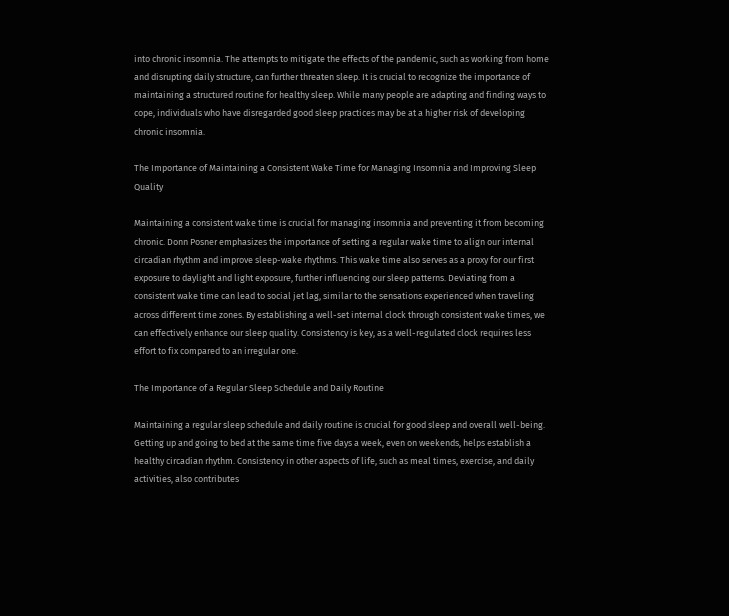into chronic insomnia. The attempts to mitigate the effects of the pandemic, such as working from home and disrupting daily structure, can further threaten sleep. It is crucial to recognize the importance of maintaining a structured routine for healthy sleep. While many people are adapting and finding ways to cope, individuals who have disregarded good sleep practices may be at a higher risk of developing chronic insomnia.

The Importance of Maintaining a Consistent Wake Time for Managing Insomnia and Improving Sleep Quality

Maintaining a consistent wake time is crucial for managing insomnia and preventing it from becoming chronic. Donn Posner emphasizes the importance of setting a regular wake time to align our internal circadian rhythm and improve sleep-wake rhythms. This wake time also serves as a proxy for our first exposure to daylight and light exposure, further influencing our sleep patterns. Deviating from a consistent wake time can lead to social jet lag, similar to the sensations experienced when traveling across different time zones. By establishing a well-set internal clock through consistent wake times, we can effectively enhance our sleep quality. Consistency is key, as a well-regulated clock requires less effort to fix compared to an irregular one.

The Importance of a Regular Sleep Schedule and Daily Routine

Maintaining a regular sleep schedule and daily routine is crucial for good sleep and overall well-being. Getting up and going to bed at the same time five days a week, even on weekends, helps establish a healthy circadian rhythm. Consistency in other aspects of life, such as meal times, exercise, and daily activities, also contributes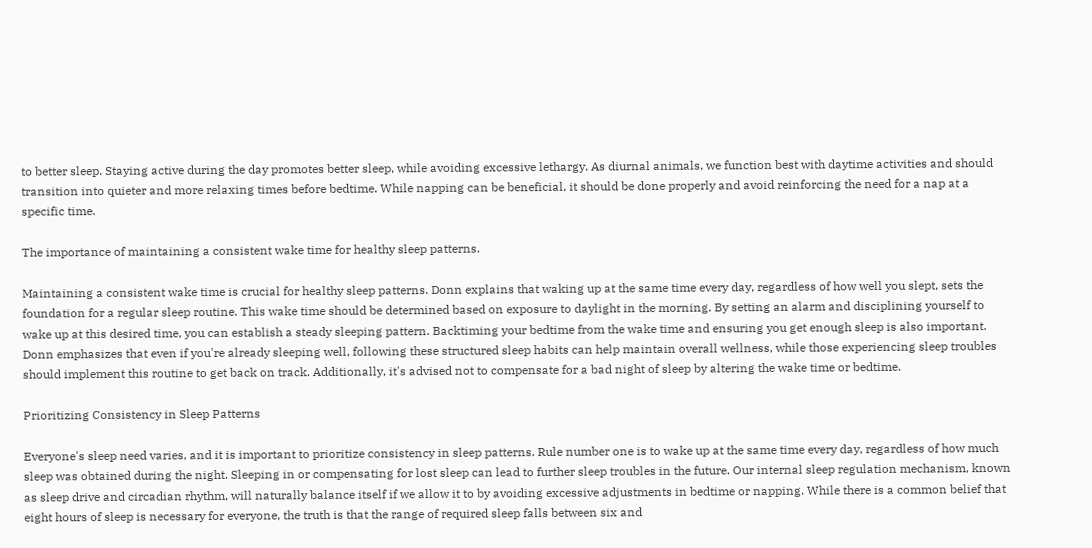to better sleep. Staying active during the day promotes better sleep, while avoiding excessive lethargy. As diurnal animals, we function best with daytime activities and should transition into quieter and more relaxing times before bedtime. While napping can be beneficial, it should be done properly and avoid reinforcing the need for a nap at a specific time.

The importance of maintaining a consistent wake time for healthy sleep patterns.

Maintaining a consistent wake time is crucial for healthy sleep patterns. Donn explains that waking up at the same time every day, regardless of how well you slept, sets the foundation for a regular sleep routine. This wake time should be determined based on exposure to daylight in the morning. By setting an alarm and disciplining yourself to wake up at this desired time, you can establish a steady sleeping pattern. Backtiming your bedtime from the wake time and ensuring you get enough sleep is also important. Donn emphasizes that even if you're already sleeping well, following these structured sleep habits can help maintain overall wellness, while those experiencing sleep troubles should implement this routine to get back on track. Additionally, it's advised not to compensate for a bad night of sleep by altering the wake time or bedtime.

Prioritizing Consistency in Sleep Patterns

Everyone's sleep need varies, and it is important to prioritize consistency in sleep patterns. Rule number one is to wake up at the same time every day, regardless of how much sleep was obtained during the night. Sleeping in or compensating for lost sleep can lead to further sleep troubles in the future. Our internal sleep regulation mechanism, known as sleep drive and circadian rhythm, will naturally balance itself if we allow it to by avoiding excessive adjustments in bedtime or napping. While there is a common belief that eight hours of sleep is necessary for everyone, the truth is that the range of required sleep falls between six and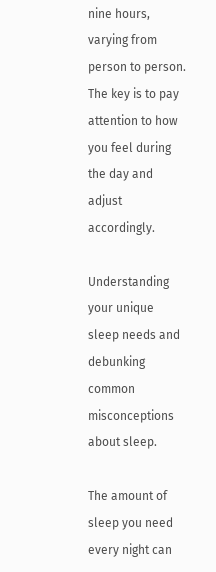nine hours, varying from person to person. The key is to pay attention to how you feel during the day and adjust accordingly.

Understanding your unique sleep needs and debunking common misconceptions about sleep.

The amount of sleep you need every night can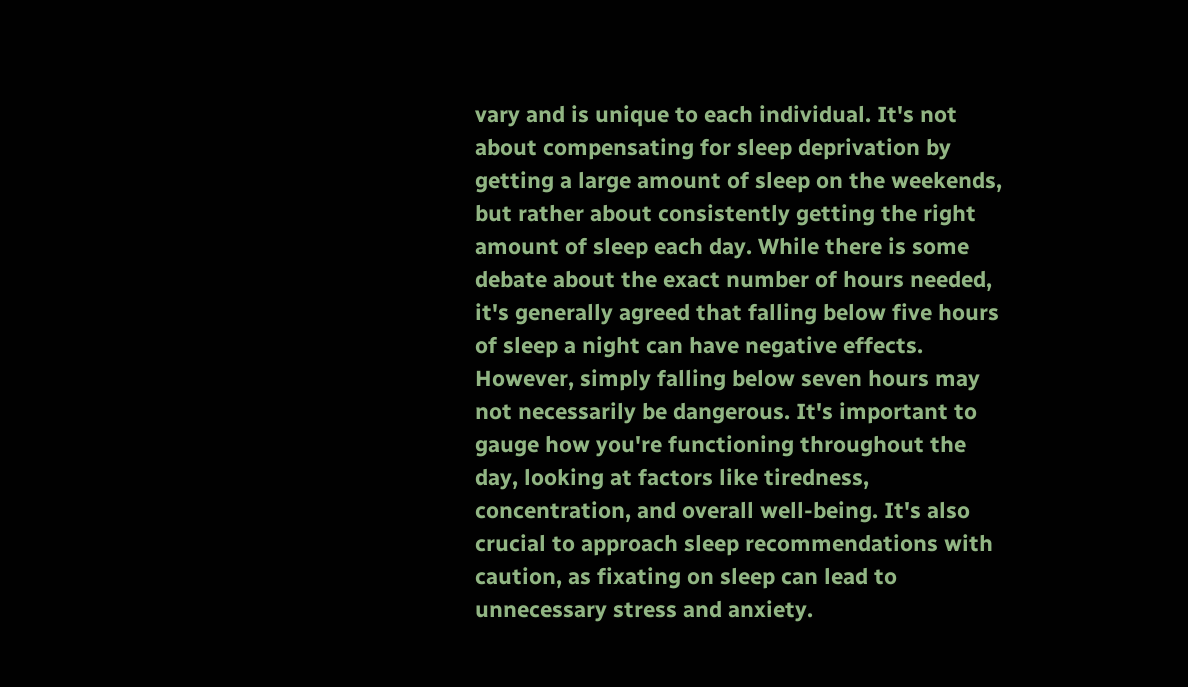vary and is unique to each individual. It's not about compensating for sleep deprivation by getting a large amount of sleep on the weekends, but rather about consistently getting the right amount of sleep each day. While there is some debate about the exact number of hours needed, it's generally agreed that falling below five hours of sleep a night can have negative effects. However, simply falling below seven hours may not necessarily be dangerous. It's important to gauge how you're functioning throughout the day, looking at factors like tiredness, concentration, and overall well-being. It's also crucial to approach sleep recommendations with caution, as fixating on sleep can lead to unnecessary stress and anxiety.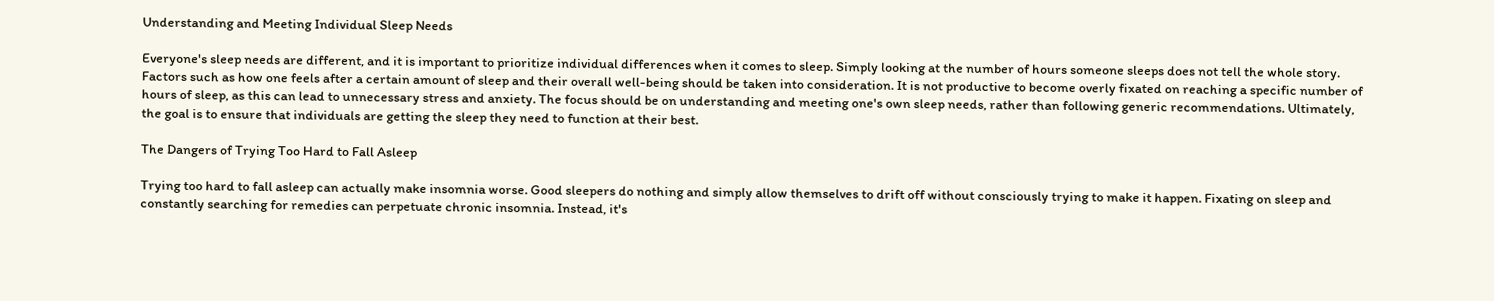Understanding and Meeting Individual Sleep Needs

Everyone's sleep needs are different, and it is important to prioritize individual differences when it comes to sleep. Simply looking at the number of hours someone sleeps does not tell the whole story. Factors such as how one feels after a certain amount of sleep and their overall well-being should be taken into consideration. It is not productive to become overly fixated on reaching a specific number of hours of sleep, as this can lead to unnecessary stress and anxiety. The focus should be on understanding and meeting one's own sleep needs, rather than following generic recommendations. Ultimately, the goal is to ensure that individuals are getting the sleep they need to function at their best.

The Dangers of Trying Too Hard to Fall Asleep

Trying too hard to fall asleep can actually make insomnia worse. Good sleepers do nothing and simply allow themselves to drift off without consciously trying to make it happen. Fixating on sleep and constantly searching for remedies can perpetuate chronic insomnia. Instead, it's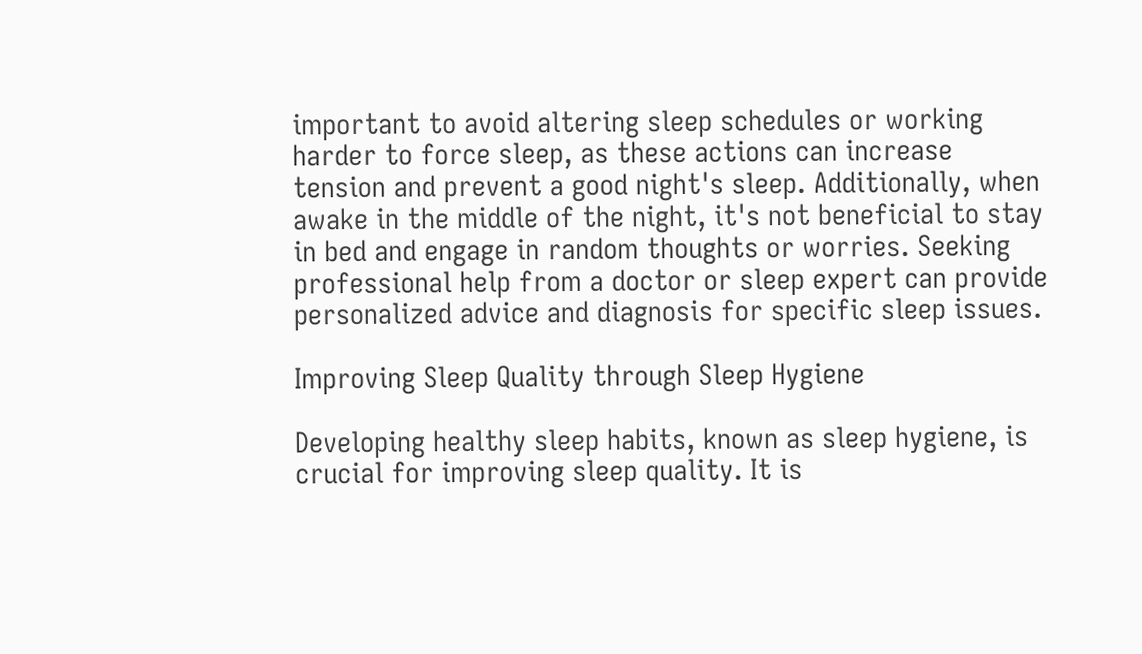important to avoid altering sleep schedules or working harder to force sleep, as these actions can increase tension and prevent a good night's sleep. Additionally, when awake in the middle of the night, it's not beneficial to stay in bed and engage in random thoughts or worries. Seeking professional help from a doctor or sleep expert can provide personalized advice and diagnosis for specific sleep issues.

Improving Sleep Quality through Sleep Hygiene

Developing healthy sleep habits, known as sleep hygiene, is crucial for improving sleep quality. It is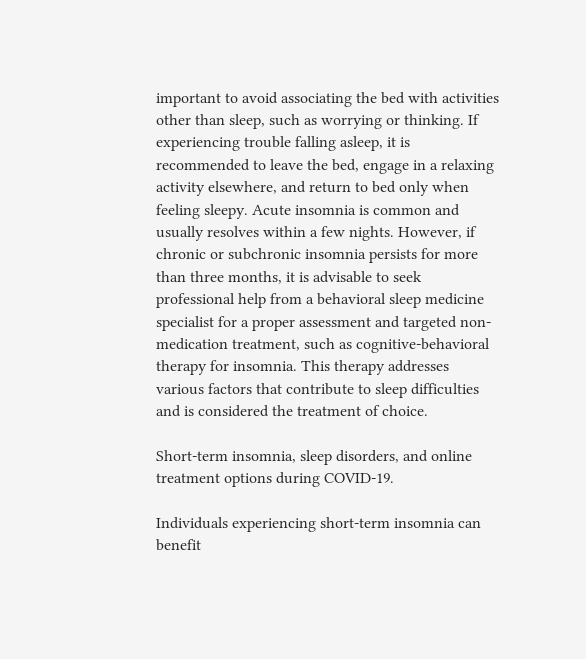important to avoid associating the bed with activities other than sleep, such as worrying or thinking. If experiencing trouble falling asleep, it is recommended to leave the bed, engage in a relaxing activity elsewhere, and return to bed only when feeling sleepy. Acute insomnia is common and usually resolves within a few nights. However, if chronic or subchronic insomnia persists for more than three months, it is advisable to seek professional help from a behavioral sleep medicine specialist for a proper assessment and targeted non-medication treatment, such as cognitive-behavioral therapy for insomnia. This therapy addresses various factors that contribute to sleep difficulties and is considered the treatment of choice.

Short-term insomnia, sleep disorders, and online treatment options during COVID-19.

Individuals experiencing short-term insomnia can benefit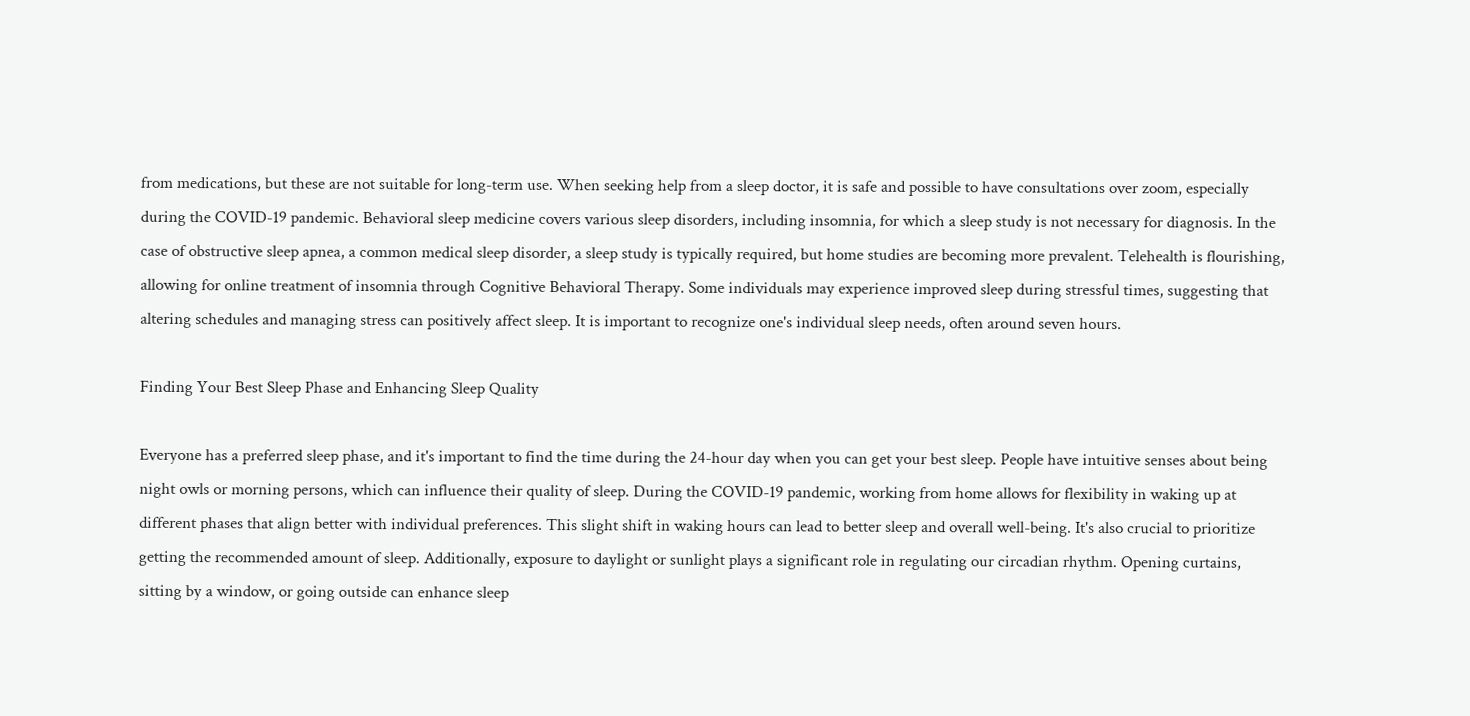from medications, but these are not suitable for long-term use. When seeking help from a sleep doctor, it is safe and possible to have consultations over zoom, especially during the COVID-19 pandemic. Behavioral sleep medicine covers various sleep disorders, including insomnia, for which a sleep study is not necessary for diagnosis. In the case of obstructive sleep apnea, a common medical sleep disorder, a sleep study is typically required, but home studies are becoming more prevalent. Telehealth is flourishing, allowing for online treatment of insomnia through Cognitive Behavioral Therapy. Some individuals may experience improved sleep during stressful times, suggesting that altering schedules and managing stress can positively affect sleep. It is important to recognize one's individual sleep needs, often around seven hours.

Finding Your Best Sleep Phase and Enhancing Sleep Quality

Everyone has a preferred sleep phase, and it's important to find the time during the 24-hour day when you can get your best sleep. People have intuitive senses about being night owls or morning persons, which can influence their quality of sleep. During the COVID-19 pandemic, working from home allows for flexibility in waking up at different phases that align better with individual preferences. This slight shift in waking hours can lead to better sleep and overall well-being. It's also crucial to prioritize getting the recommended amount of sleep. Additionally, exposure to daylight or sunlight plays a significant role in regulating our circadian rhythm. Opening curtains, sitting by a window, or going outside can enhance sleep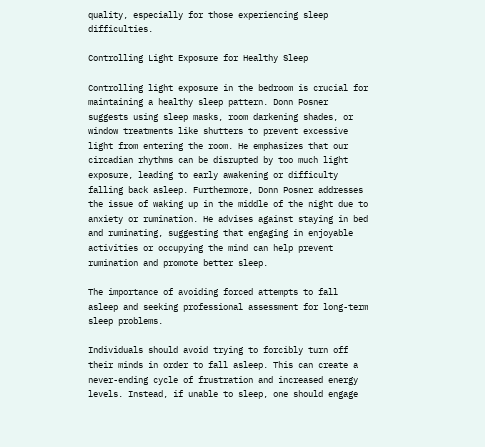quality, especially for those experiencing sleep difficulties.

Controlling Light Exposure for Healthy Sleep

Controlling light exposure in the bedroom is crucial for maintaining a healthy sleep pattern. Donn Posner suggests using sleep masks, room darkening shades, or window treatments like shutters to prevent excessive light from entering the room. He emphasizes that our circadian rhythms can be disrupted by too much light exposure, leading to early awakening or difficulty falling back asleep. Furthermore, Donn Posner addresses the issue of waking up in the middle of the night due to anxiety or rumination. He advises against staying in bed and ruminating, suggesting that engaging in enjoyable activities or occupying the mind can help prevent rumination and promote better sleep.

The importance of avoiding forced attempts to fall asleep and seeking professional assessment for long-term sleep problems.

Individuals should avoid trying to forcibly turn off their minds in order to fall asleep. This can create a never-ending cycle of frustration and increased energy levels. Instead, if unable to sleep, one should engage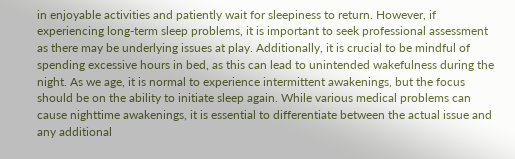in enjoyable activities and patiently wait for sleepiness to return. However, if experiencing long-term sleep problems, it is important to seek professional assessment as there may be underlying issues at play. Additionally, it is crucial to be mindful of spending excessive hours in bed, as this can lead to unintended wakefulness during the night. As we age, it is normal to experience intermittent awakenings, but the focus should be on the ability to initiate sleep again. While various medical problems can cause nighttime awakenings, it is essential to differentiate between the actual issue and any additional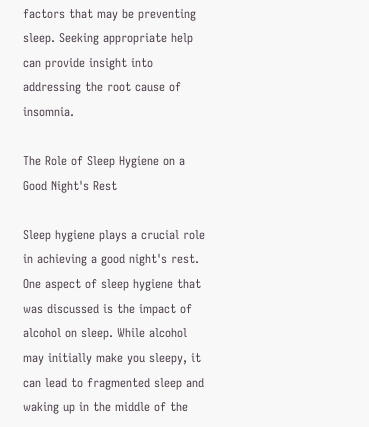factors that may be preventing sleep. Seeking appropriate help can provide insight into addressing the root cause of insomnia.

The Role of Sleep Hygiene on a Good Night's Rest

Sleep hygiene plays a crucial role in achieving a good night's rest. One aspect of sleep hygiene that was discussed is the impact of alcohol on sleep. While alcohol may initially make you sleepy, it can lead to fragmented sleep and waking up in the middle of the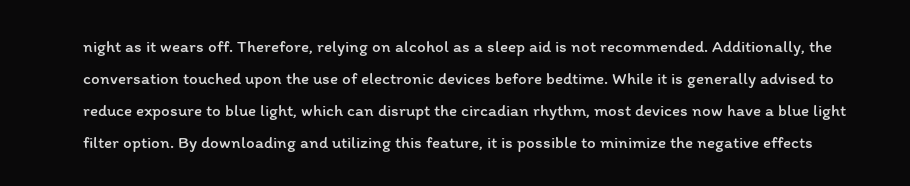night as it wears off. Therefore, relying on alcohol as a sleep aid is not recommended. Additionally, the conversation touched upon the use of electronic devices before bedtime. While it is generally advised to reduce exposure to blue light, which can disrupt the circadian rhythm, most devices now have a blue light filter option. By downloading and utilizing this feature, it is possible to minimize the negative effects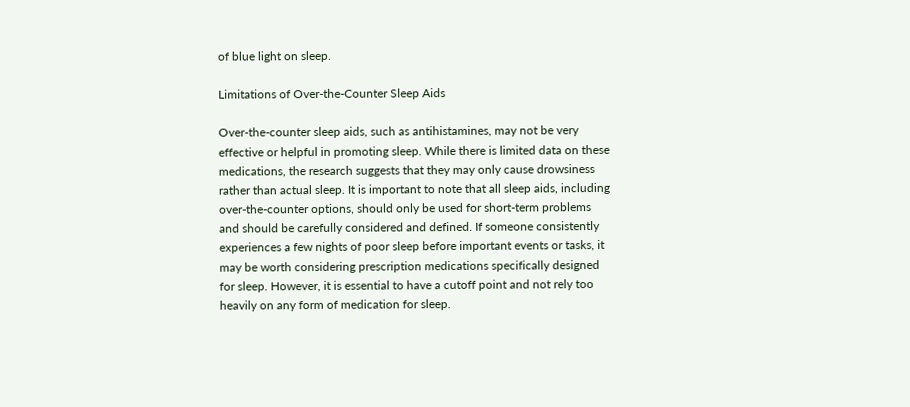of blue light on sleep.

Limitations of Over-the-Counter Sleep Aids

Over-the-counter sleep aids, such as antihistamines, may not be very effective or helpful in promoting sleep. While there is limited data on these medications, the research suggests that they may only cause drowsiness rather than actual sleep. It is important to note that all sleep aids, including over-the-counter options, should only be used for short-term problems and should be carefully considered and defined. If someone consistently experiences a few nights of poor sleep before important events or tasks, it may be worth considering prescription medications specifically designed for sleep. However, it is essential to have a cutoff point and not rely too heavily on any form of medication for sleep.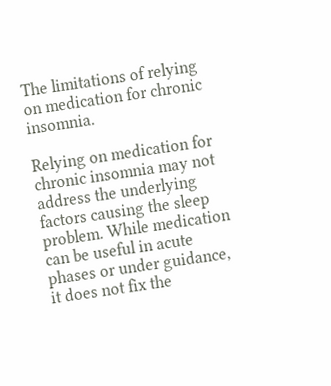The limitations of relying on medication for chronic insomnia.

Relying on medication for chronic insomnia may not address the underlying factors causing the sleep problem. While medication can be useful in acute phases or under guidance, it does not fix the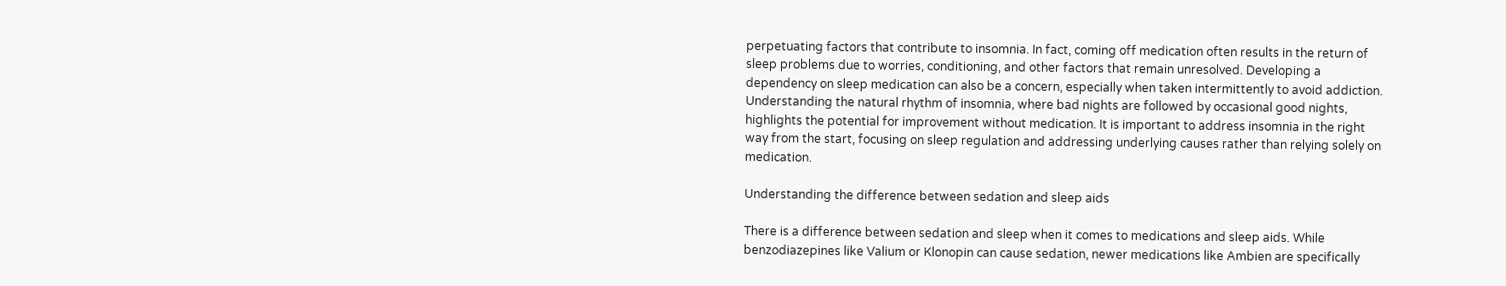perpetuating factors that contribute to insomnia. In fact, coming off medication often results in the return of sleep problems due to worries, conditioning, and other factors that remain unresolved. Developing a dependency on sleep medication can also be a concern, especially when taken intermittently to avoid addiction. Understanding the natural rhythm of insomnia, where bad nights are followed by occasional good nights, highlights the potential for improvement without medication. It is important to address insomnia in the right way from the start, focusing on sleep regulation and addressing underlying causes rather than relying solely on medication.

Understanding the difference between sedation and sleep aids

There is a difference between sedation and sleep when it comes to medications and sleep aids. While benzodiazepines like Valium or Klonopin can cause sedation, newer medications like Ambien are specifically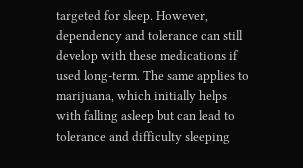targeted for sleep. However, dependency and tolerance can still develop with these medications if used long-term. The same applies to marijuana, which initially helps with falling asleep but can lead to tolerance and difficulty sleeping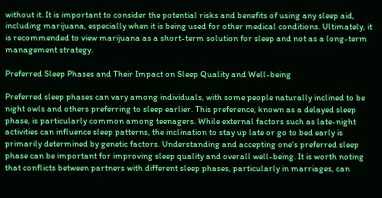without it. It is important to consider the potential risks and benefits of using any sleep aid, including marijuana, especially when it is being used for other medical conditions. Ultimately, it is recommended to view marijuana as a short-term solution for sleep and not as a long-term management strategy.

Preferred Sleep Phases and Their Impact on Sleep Quality and Well-being

Preferred sleep phases can vary among individuals, with some people naturally inclined to be night owls and others preferring to sleep earlier. This preference, known as a delayed sleep phase, is particularly common among teenagers. While external factors such as late-night activities can influence sleep patterns, the inclination to stay up late or go to bed early is primarily determined by genetic factors. Understanding and accepting one's preferred sleep phase can be important for improving sleep quality and overall well-being. It is worth noting that conflicts between partners with different sleep phases, particularly in marriages, can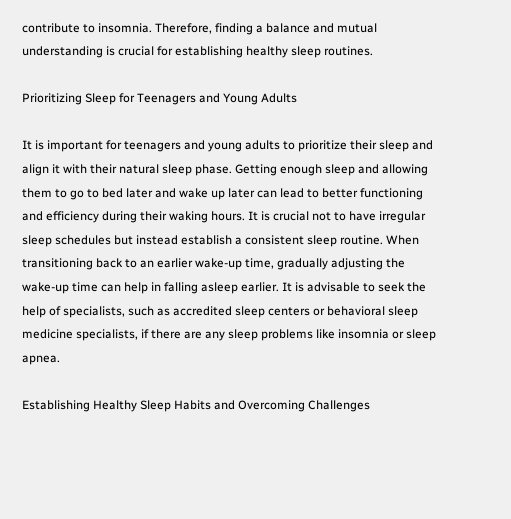contribute to insomnia. Therefore, finding a balance and mutual understanding is crucial for establishing healthy sleep routines.

Prioritizing Sleep for Teenagers and Young Adults

It is important for teenagers and young adults to prioritize their sleep and align it with their natural sleep phase. Getting enough sleep and allowing them to go to bed later and wake up later can lead to better functioning and efficiency during their waking hours. It is crucial not to have irregular sleep schedules but instead establish a consistent sleep routine. When transitioning back to an earlier wake-up time, gradually adjusting the wake-up time can help in falling asleep earlier. It is advisable to seek the help of specialists, such as accredited sleep centers or behavioral sleep medicine specialists, if there are any sleep problems like insomnia or sleep apnea.

Establishing Healthy Sleep Habits and Overcoming Challenges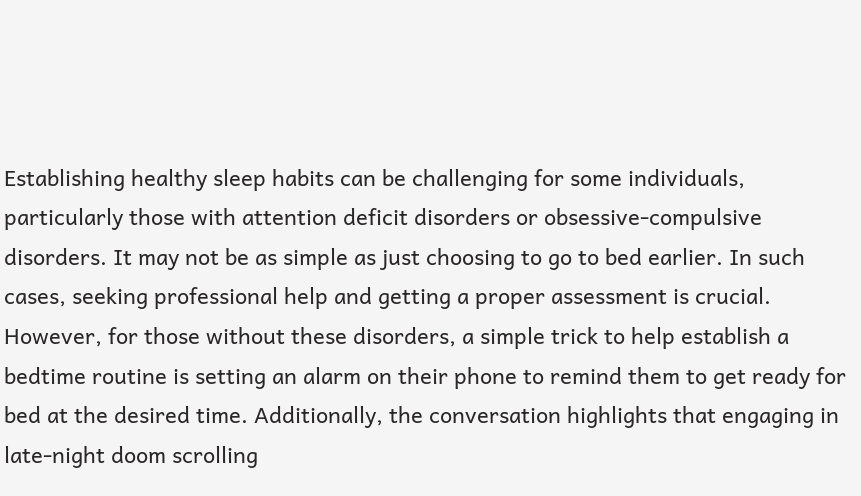Establishing healthy sleep habits can be challenging for some individuals, particularly those with attention deficit disorders or obsessive-compulsive disorders. It may not be as simple as just choosing to go to bed earlier. In such cases, seeking professional help and getting a proper assessment is crucial. However, for those without these disorders, a simple trick to help establish a bedtime routine is setting an alarm on their phone to remind them to get ready for bed at the desired time. Additionally, the conversation highlights that engaging in late-night doom scrolling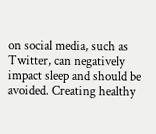on social media, such as Twitter, can negatively impact sleep and should be avoided. Creating healthy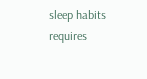sleep habits requires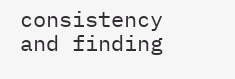consistency and finding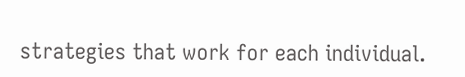strategies that work for each individual.